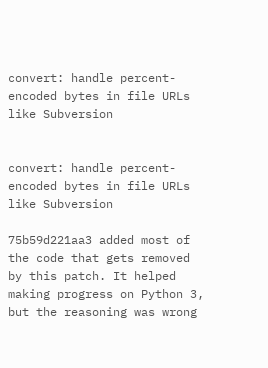convert: handle percent-encoded bytes in file URLs like Subversion


convert: handle percent-encoded bytes in file URLs like Subversion

75b59d221aa3 added most of the code that gets removed by this patch. It helped
making progress on Python 3, but the reasoning was wrong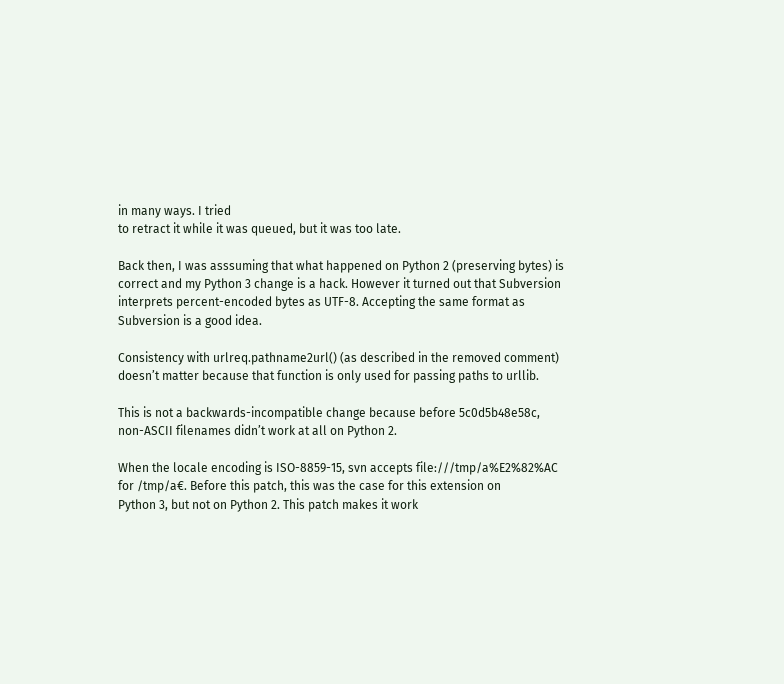in many ways. I tried
to retract it while it was queued, but it was too late.

Back then, I was asssuming that what happened on Python 2 (preserving bytes) is
correct and my Python 3 change is a hack. However it turned out that Subversion
interprets percent-encoded bytes as UTF-8. Accepting the same format as
Subversion is a good idea.

Consistency with urlreq.pathname2url() (as described in the removed comment)
doesn’t matter because that function is only used for passing paths to urllib.

This is not a backwards-incompatible change because before 5c0d5b48e58c,
non-ASCII filenames didn’t work at all on Python 2.

When the locale encoding is ISO-8859-15, svn accepts file:///tmp/a%E2%82%AC
for /tmp/a€. Before this patch, this was the case for this extension on
Python 3, but not on Python 2. This patch makes it work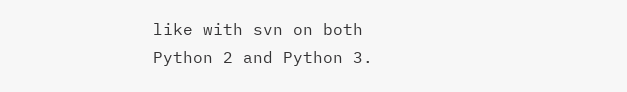like with svn on both
Python 2 and Python 3.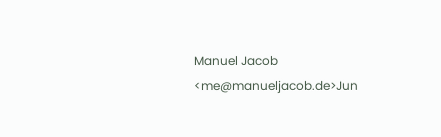Manuel Jacob <me@manueljacob.de>Jun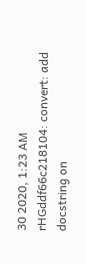30 2020, 1:23 AM
rHGddf66c218104: convert: add docstring on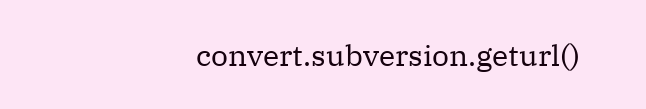convert.subversion.geturl()